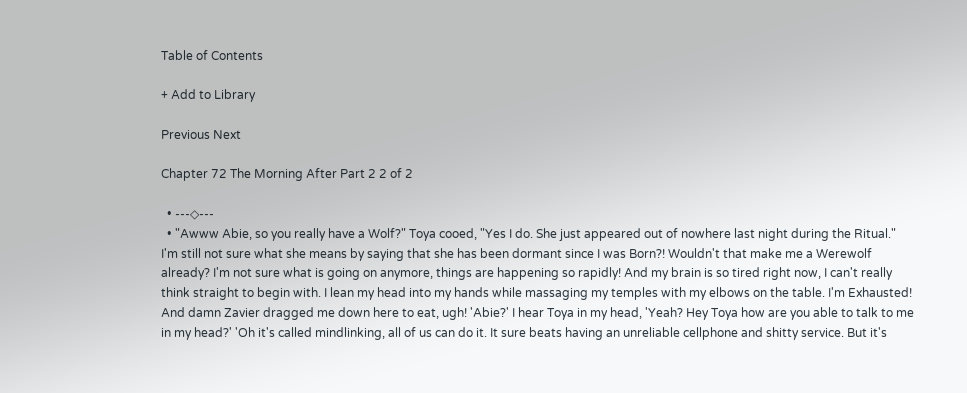Table of Contents

+ Add to Library

Previous Next

Chapter 72 The Morning After Part 2 2 of 2

  • ---◇---
  • "Awww Abie, so you really have a Wolf?" Toya cooed, "Yes I do. She just appeared out of nowhere last night during the Ritual." I'm still not sure what she means by saying that she has been dormant since I was Born?! Wouldn't that make me a Werewolf already? I'm not sure what is going on anymore, things are happening so rapidly! And my brain is so tired right now, I can't really think straight to begin with. I lean my head into my hands while massaging my temples with my elbows on the table. I'm Exhausted! And damn Zavier dragged me down here to eat, ugh! 'Abie?' I hear Toya in my head, 'Yeah? Hey Toya how are you able to talk to me in my head?' 'Oh it's called mindlinking, all of us can do it. It sure beats having an unreliable cellphone and shitty service. But it's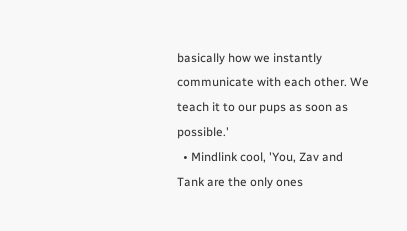basically how we instantly communicate with each other. We teach it to our pups as soon as possible.'
  • Mindlink cool, 'You, Zav and Tank are the only ones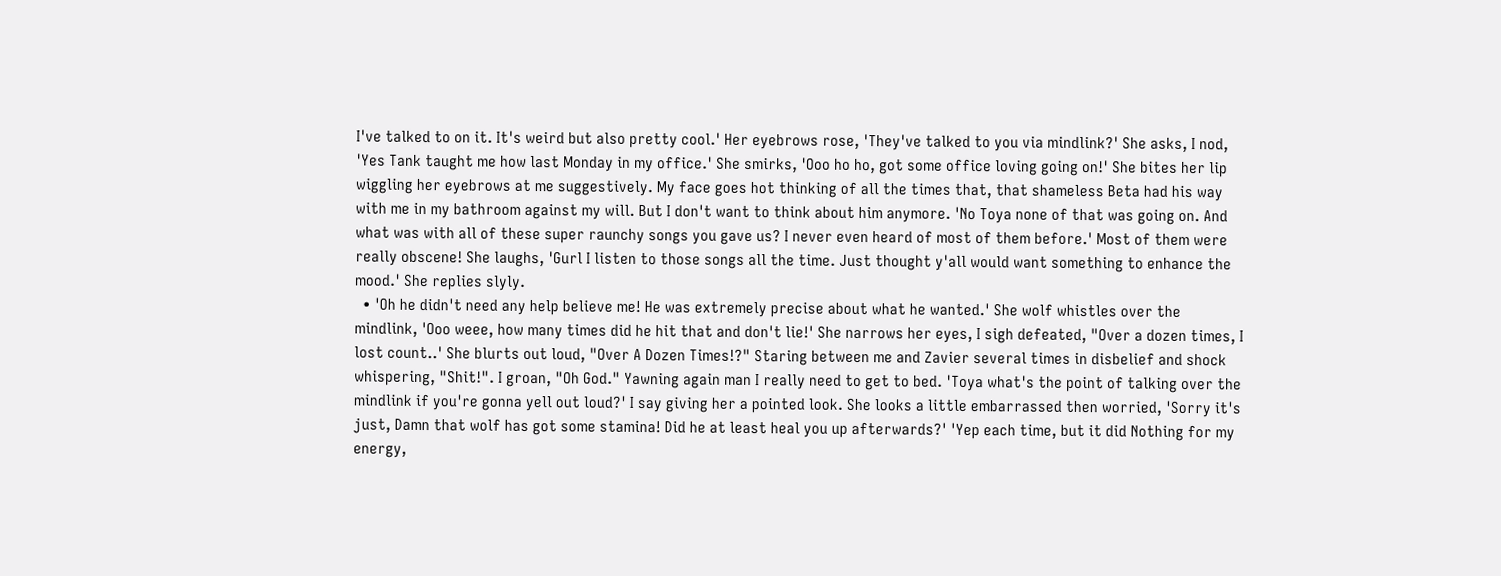I've talked to on it. It's weird but also pretty cool.' Her eyebrows rose, 'They've talked to you via mindlink?' She asks, I nod, 'Yes Tank taught me how last Monday in my office.' She smirks, 'Ooo ho ho, got some office loving going on!' She bites her lip wiggling her eyebrows at me suggestively. My face goes hot thinking of all the times that, that shameless Beta had his way with me in my bathroom against my will. But I don't want to think about him anymore. 'No Toya none of that was going on. And what was with all of these super raunchy songs you gave us? I never even heard of most of them before.' Most of them were really obscene! She laughs, 'Gurl I listen to those songs all the time. Just thought y'all would want something to enhance the mood.' She replies slyly.
  • 'Oh he didn't need any help believe me! He was extremely precise about what he wanted.' She wolf whistles over the mindlink, 'Ooo weee, how many times did he hit that and don't lie!' She narrows her eyes, I sigh defeated, "Over a dozen times, I lost count..' She blurts out loud, "Over A Dozen Times!?" Staring between me and Zavier several times in disbelief and shock whispering, "Shit!". I groan, "Oh God." Yawning again man I really need to get to bed. 'Toya what's the point of talking over the mindlink if you're gonna yell out loud?' I say giving her a pointed look. She looks a little embarrassed then worried, 'Sorry it's just, Damn that wolf has got some stamina! Did he at least heal you up afterwards?' 'Yep each time, but it did Nothing for my energy,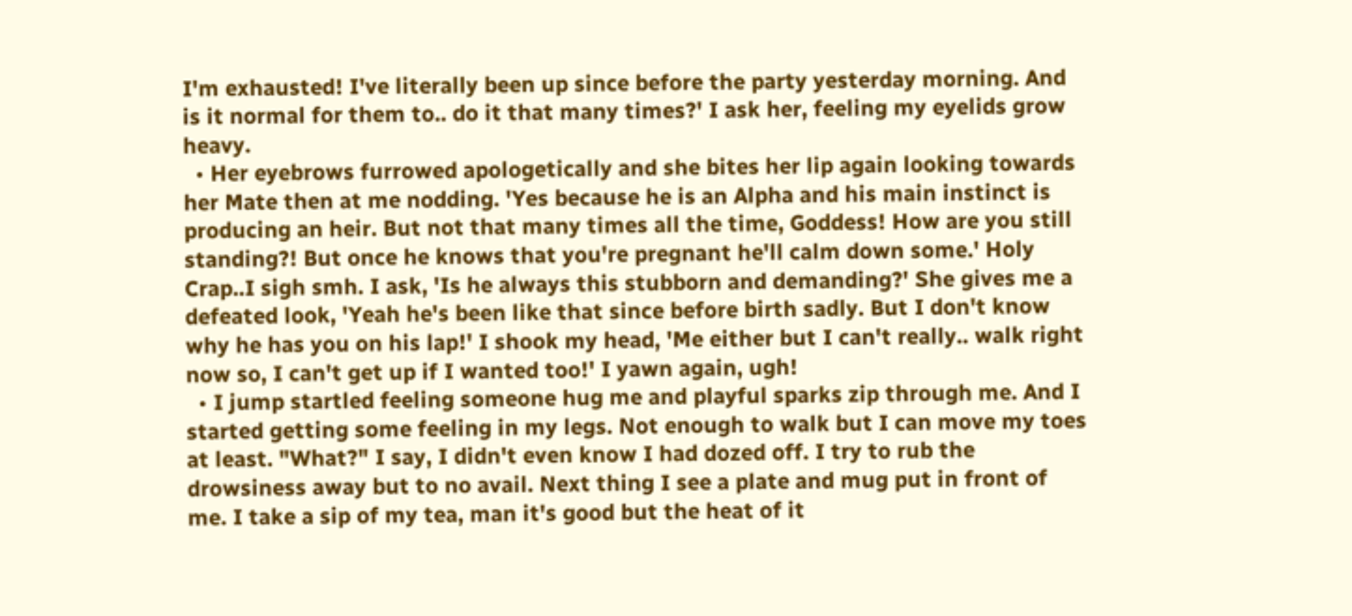I'm exhausted! I've literally been up since before the party yesterday morning. And is it normal for them to.. do it that many times?' I ask her, feeling my eyelids grow heavy.
  • Her eyebrows furrowed apologetically and she bites her lip again looking towards her Mate then at me nodding. 'Yes because he is an Alpha and his main instinct is producing an heir. But not that many times all the time, Goddess! How are you still standing?! But once he knows that you're pregnant he'll calm down some.' Holy Crap..I sigh smh. I ask, 'Is he always this stubborn and demanding?' She gives me a defeated look, 'Yeah he's been like that since before birth sadly. But I don't know why he has you on his lap!' I shook my head, 'Me either but I can't really.. walk right now so, I can't get up if I wanted too!' I yawn again, ugh!
  • I jump startled feeling someone hug me and playful sparks zip through me. And I started getting some feeling in my legs. Not enough to walk but I can move my toes at least. "What?" I say, I didn't even know I had dozed off. I try to rub the drowsiness away but to no avail. Next thing I see a plate and mug put in front of me. I take a sip of my tea, man it's good but the heat of it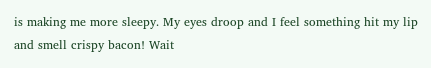is making me more sleepy. My eyes droop and I feel something hit my lip and smell crispy bacon! Wait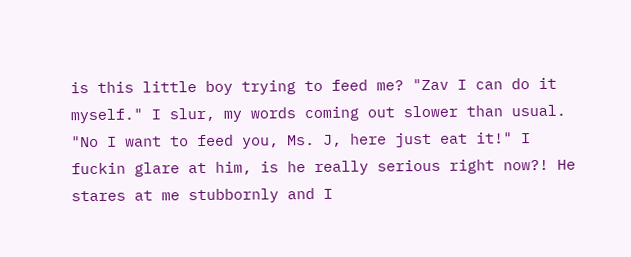is this little boy trying to feed me? "Zav I can do it myself." I slur, my words coming out slower than usual. "No I want to feed you, Ms. J, here just eat it!" I fuckin glare at him, is he really serious right now?! He stares at me stubbornly and I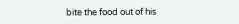bite the food out of his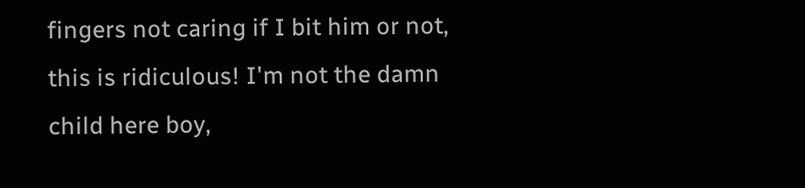fingers not caring if I bit him or not, this is ridiculous! I'm not the damn child here boy,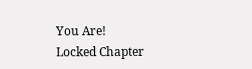You Are!
Locked Chapter